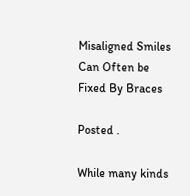Misaligned Smiles Can Often be Fixed By Braces

Posted .

While many kinds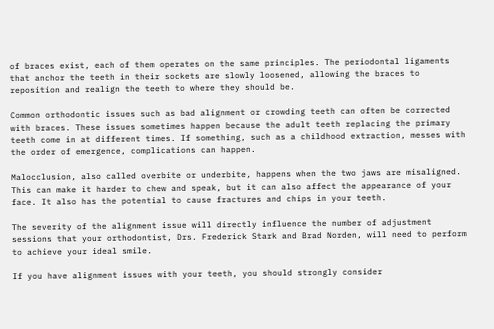of braces exist, each of them operates on the same principles. The periodontal ligaments that anchor the teeth in their sockets are slowly loosened, allowing the braces to reposition and realign the teeth to where they should be.

Common orthodontic issues such as bad alignment or crowding teeth can often be corrected with braces. These issues sometimes happen because the adult teeth replacing the primary teeth come in at different times. If something, such as a childhood extraction, messes with the order of emergence, complications can happen.

Malocclusion, also called overbite or underbite, happens when the two jaws are misaligned. This can make it harder to chew and speak, but it can also affect the appearance of your face. It also has the potential to cause fractures and chips in your teeth.

The severity of the alignment issue will directly influence the number of adjustment sessions that your orthodontist, Drs. Frederick Stark and Brad Norden, will need to perform to achieve your ideal smile.

If you have alignment issues with your teeth, you should strongly consider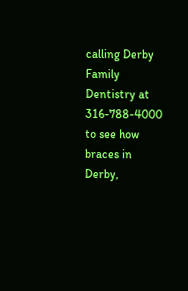calling Derby Family Dentistry at 316-788-4000 to see how braces in Derby,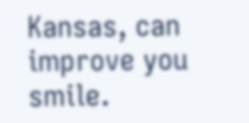Kansas, can improve you smile.